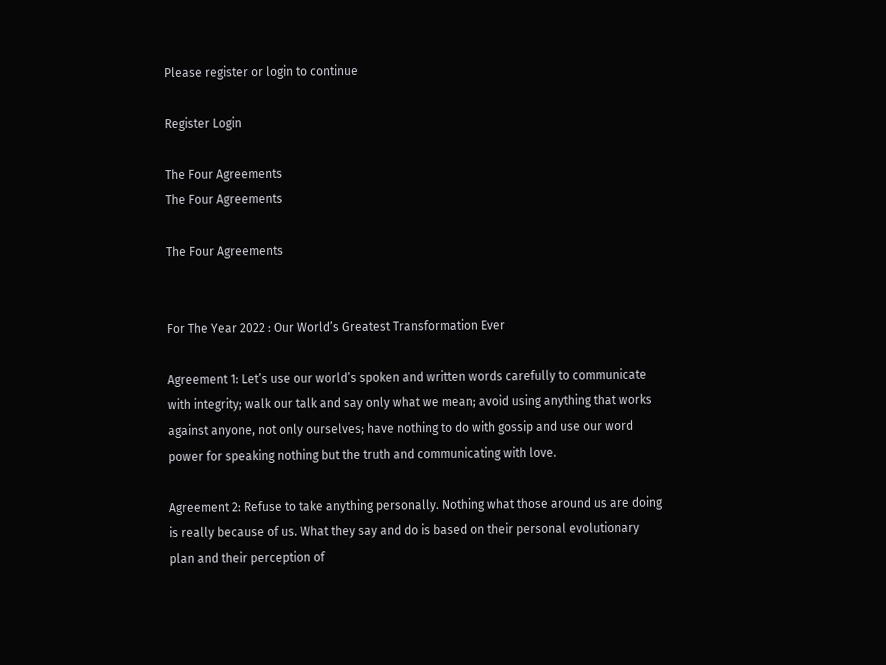Please register or login to continue

Register Login

The Four Agreements
The Four Agreements

The Four Agreements


For The Year 2022 : Our World’s Greatest Transformation Ever

Agreement 1: Let’s use our world’s spoken and written words carefully to communicate with integrity; walk our talk and say only what we mean; avoid using anything that works against anyone, not only ourselves; have nothing to do with gossip and use our word power for speaking nothing but the truth and communicating with love.

Agreement 2: Refuse to take anything personally. Nothing what those around us are doing is really because of us. What they say and do is based on their personal evolutionary plan and their perception of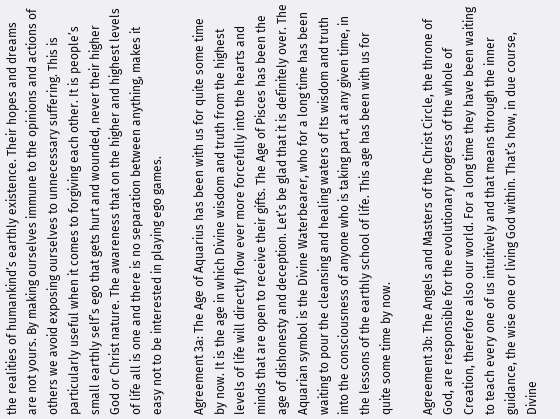the realities of humankind’s earthly existence. Their hopes and dreams are not yours. By making ourselves immune to the opinions and actions of others we avoid exposing ourselves to unnecessary suffering. This is particularly useful when it comes to forgiving each other. It is people’s small earthly self’s ego that gets hurt and wounded, never their higher God or Christ nature. The awareness that on the higher and highest levels of life all is one and there is no separation between anything, makes it easy not to be interested in playing ego games.

Agreement 3a: The Age of Aquarius has been with us for quite some time by now. It is the age in which Divine wisdom and truth from the highest levels of life will directly flow ever more forcefully into the hearts and minds that are open to receive their gifts. The Age of Pisces has been the age of dishonesty and deception. Let’s be glad that it is definitely over. The Aquarian symbol is the Divine Waterbearer, who for a long time has been waiting to pour the cleansing and healing waters of Its wisdom and truth into the consciousness of anyone who is taking part, at any given time, in the lessons of the earthly school of life. This age has been with us for quite some time by now.

Agreement 3b: The Angels and Masters of the Christ Circle, the throne of God, are responsible for the evolutionary progress of the whole of Creation, therefore also our world. For a long time they have been waiting to teach every one of us intuitively and that means through the inner guidance, the wise one or living God within. That’s how, in due course, Divine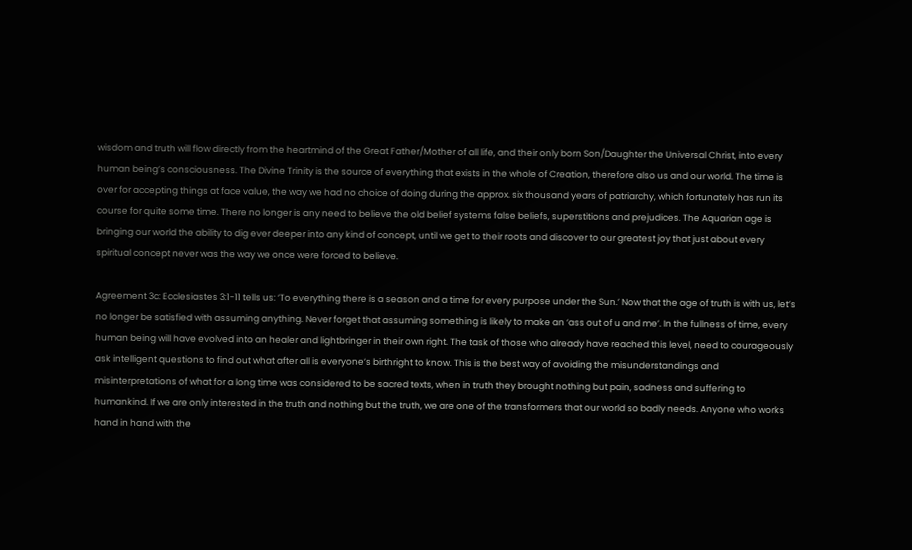wisdom and truth will flow directly from the heartmind of the Great Father/Mother of all life, and their only born Son/Daughter the Universal Christ, into every human being’s consciousness. The Divine Trinity is the source of everything that exists in the whole of Creation, therefore also us and our world. The time is over for accepting things at face value, the way we had no choice of doing during the approx. six thousand years of patriarchy, which fortunately has run its course for quite some time. There no longer is any need to believe the old belief systems false beliefs, superstitions and prejudices. The Aquarian age is bringing our world the ability to dig ever deeper into any kind of concept, until we get to their roots and discover to our greatest joy that just about every spiritual concept never was the way we once were forced to believe.

Agreement 3c: Ecclesiastes 3:1-11 tells us: ‘To everything there is a season and a time for every purpose under the Sun.’ Now that the age of truth is with us, let’s no longer be satisfied with assuming anything. Never forget that assuming something is likely to make an ‘ass out of u and me’. In the fullness of time, every human being will have evolved into an healer and lightbringer in their own right. The task of those who already have reached this level, need to courageously ask intelligent questions to find out what after all is everyone’s birthright to know. This is the best way of avoiding the misunderstandings and misinterpretations of what for a long time was considered to be sacred texts, when in truth they brought nothing but pain, sadness and suffering to humankind. If we are only interested in the truth and nothing but the truth, we are one of the transformers that our world so badly needs. Anyone who works hand in hand with the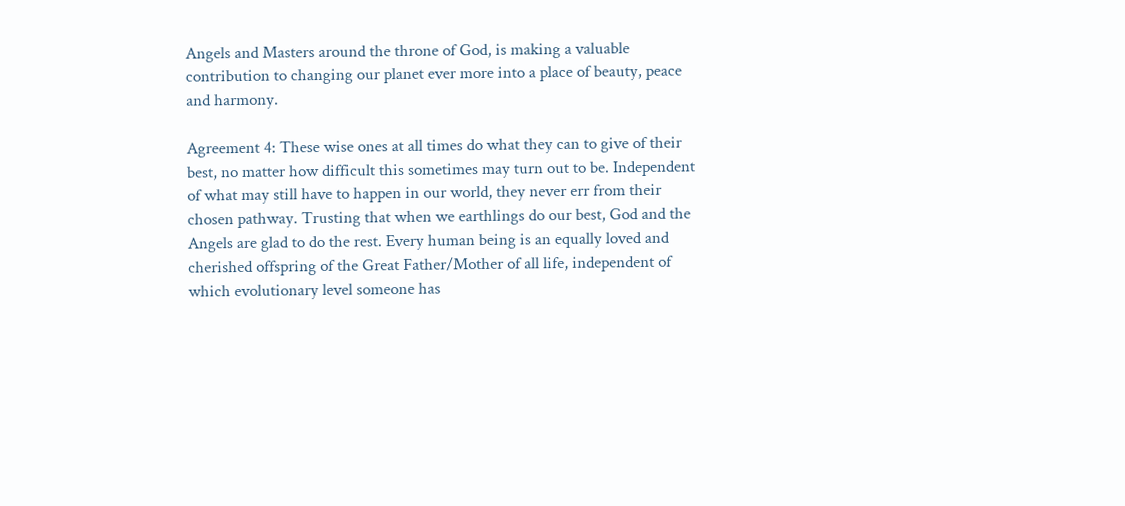Angels and Masters around the throne of God, is making a valuable contribution to changing our planet ever more into a place of beauty, peace and harmony.

Agreement 4: These wise ones at all times do what they can to give of their best, no matter how difficult this sometimes may turn out to be. Independent of what may still have to happen in our world, they never err from their chosen pathway. Trusting that when we earthlings do our best, God and the Angels are glad to do the rest. Every human being is an equally loved and cherished offspring of the Great Father/Mother of all life, independent of which evolutionary level someone has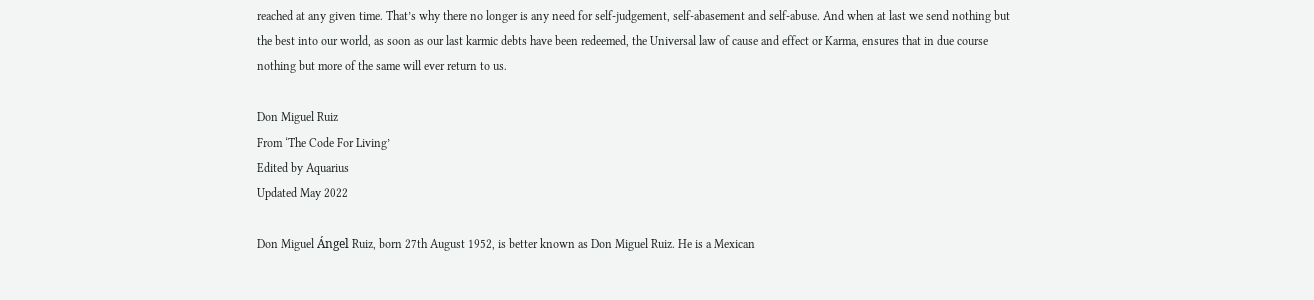reached at any given time. That’s why there no longer is any need for self-judgement, self-abasement and self-abuse. And when at last we send nothing but the best into our world, as soon as our last karmic debts have been redeemed, the Universal law of cause and effect or Karma, ensures that in due course nothing but more of the same will ever return to us.

Don Miguel Ruiz
From ‘The Code For Living’
Edited by Aquarius
Updated May 2022

Don Miguel Ángel Ruiz, born 27th August 1952, is better known as Don Miguel Ruiz. He is a Mexican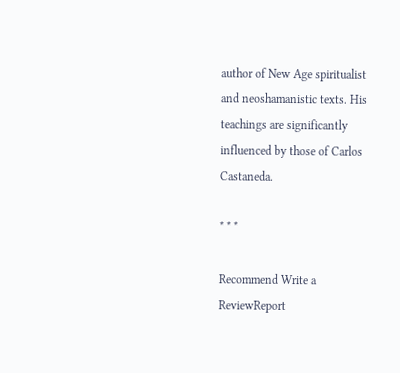author of New Age spiritualist and neoshamanistic texts. His teachings are significantly influenced by those of Carlos Castaneda.

* * *

Recommend Write a ReviewReport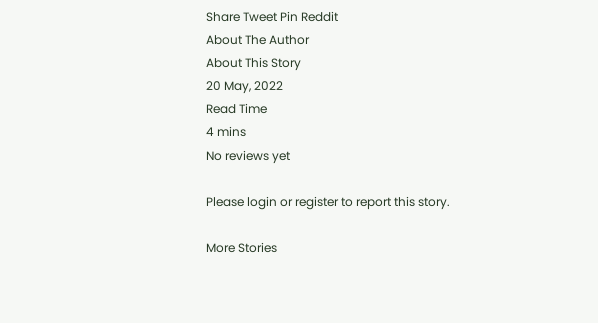Share Tweet Pin Reddit
About The Author
About This Story
20 May, 2022
Read Time
4 mins
No reviews yet

Please login or register to report this story.

More Stories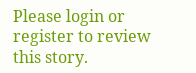Please login or register to review this story.